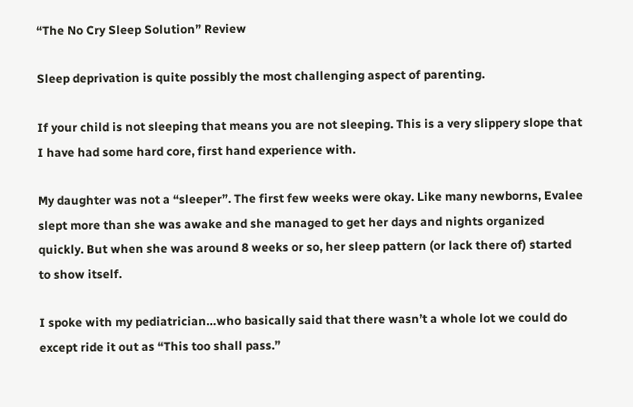“The No Cry Sleep Solution” Review

Sleep deprivation is quite possibly the most challenging aspect of parenting.

If your child is not sleeping that means you are not sleeping. This is a very slippery slope that I have had some hard core, first hand experience with.

My daughter was not a “sleeper”. The first few weeks were okay. Like many newborns, Evalee slept more than she was awake and she managed to get her days and nights organized quickly. But when she was around 8 weeks or so, her sleep pattern (or lack there of) started to show itself.

I spoke with my pediatrician…who basically said that there wasn’t a whole lot we could do except ride it out as “This too shall pass.”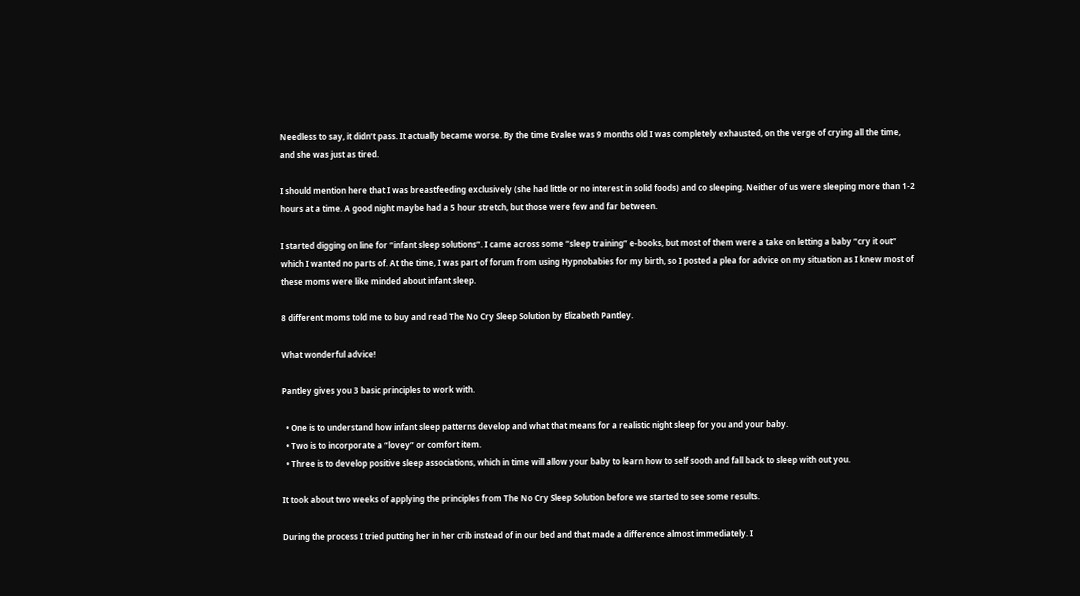Needless to say, it didn’t pass. It actually became worse. By the time Evalee was 9 months old I was completely exhausted, on the verge of crying all the time, and she was just as tired.

I should mention here that I was breastfeeding exclusively (she had little or no interest in solid foods) and co sleeping. Neither of us were sleeping more than 1-2 hours at a time. A good night maybe had a 5 hour stretch, but those were few and far between.

I started digging on line for “infant sleep solutions”. I came across some “sleep training” e-books, but most of them were a take on letting a baby “cry it out” which I wanted no parts of. At the time, I was part of forum from using Hypnobabies for my birth, so I posted a plea for advice on my situation as I knew most of these moms were like minded about infant sleep.

8 different moms told me to buy and read The No Cry Sleep Solution by Elizabeth Pantley.

What wonderful advice!

Pantley gives you 3 basic principles to work with.

  • One is to understand how infant sleep patterns develop and what that means for a realistic night sleep for you and your baby.
  • Two is to incorporate a “lovey” or comfort item.
  • Three is to develop positive sleep associations, which in time will allow your baby to learn how to self sooth and fall back to sleep with out you.

It took about two weeks of applying the principles from The No Cry Sleep Solution before we started to see some results.

During the process I tried putting her in her crib instead of in our bed and that made a difference almost immediately. I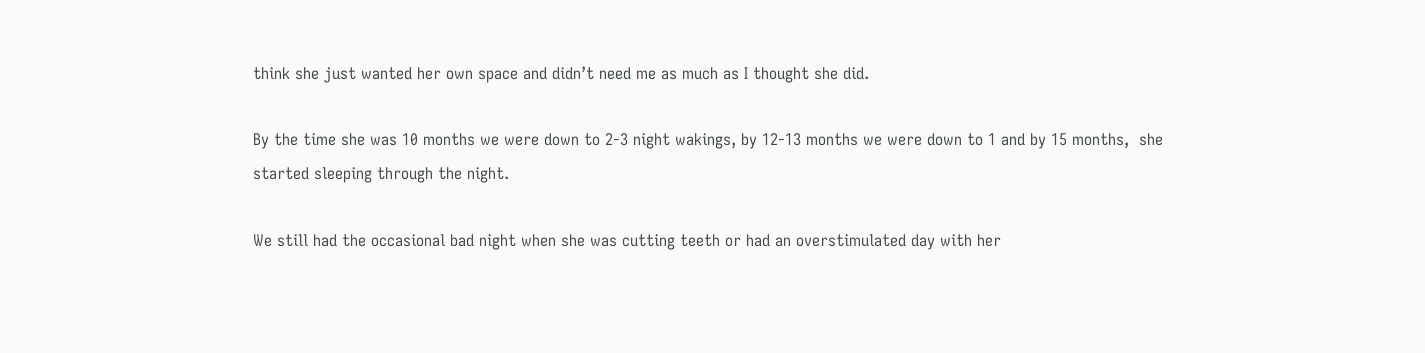think she just wanted her own space and didn’t need me as much as I thought she did.

By the time she was 10 months we were down to 2-3 night wakings, by 12-13 months we were down to 1 and by 15 months,  she started sleeping through the night.

We still had the occasional bad night when she was cutting teeth or had an overstimulated day with her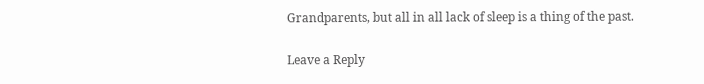Grandparents, but all in all lack of sleep is a thing of the past.

Leave a Reply